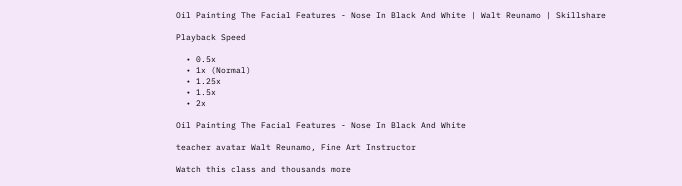Oil Painting The Facial Features - Nose In Black And White | Walt Reunamo | Skillshare

Playback Speed

  • 0.5x
  • 1x (Normal)
  • 1.25x
  • 1.5x
  • 2x

Oil Painting The Facial Features - Nose In Black And White

teacher avatar Walt Reunamo, Fine Art Instructor

Watch this class and thousands more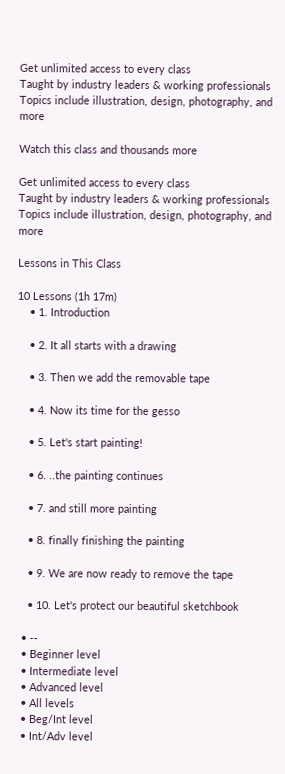Get unlimited access to every class
Taught by industry leaders & working professionals
Topics include illustration, design, photography, and more

Watch this class and thousands more

Get unlimited access to every class
Taught by industry leaders & working professionals
Topics include illustration, design, photography, and more

Lessons in This Class

10 Lessons (1h 17m)
    • 1. Introduction

    • 2. It all starts with a drawing

    • 3. Then we add the removable tape

    • 4. Now its time for the gesso

    • 5. Let's start painting!

    • 6. ..the painting continues

    • 7. and still more painting

    • 8. finally finishing the painting

    • 9. We are now ready to remove the tape

    • 10. Let's protect our beautiful sketchbook

  • --
  • Beginner level
  • Intermediate level
  • Advanced level
  • All levels
  • Beg/Int level
  • Int/Adv level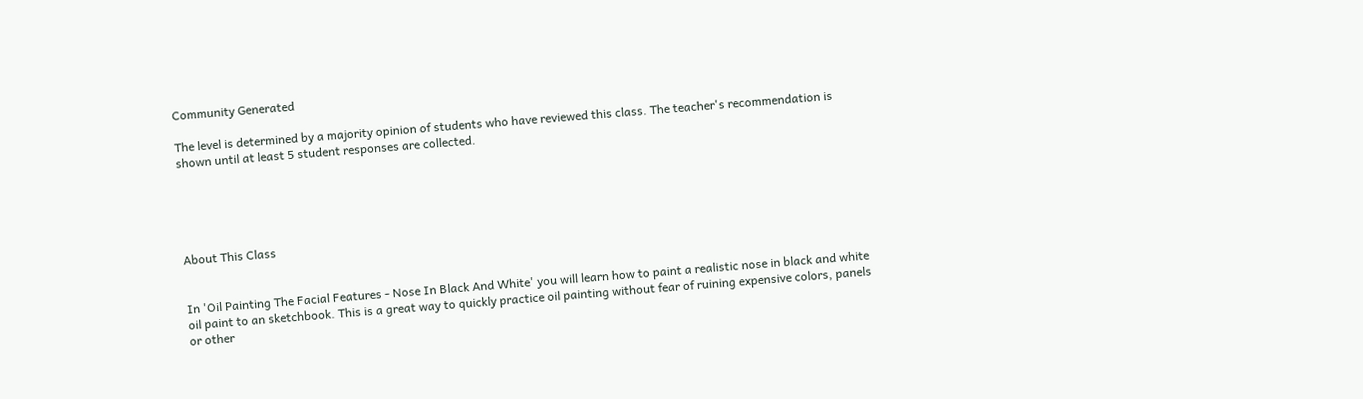Community Generated

The level is determined by a majority opinion of students who have reviewed this class. The teacher's recommendation is shown until at least 5 student responses are collected.





About This Class


In 'Oil Painting The Facial Features - Nose In Black And White' you will learn how to paint a realistic nose in black and white oil paint to an sketchbook. This is a great way to quickly practice oil painting without fear of ruining expensive colors, panels or other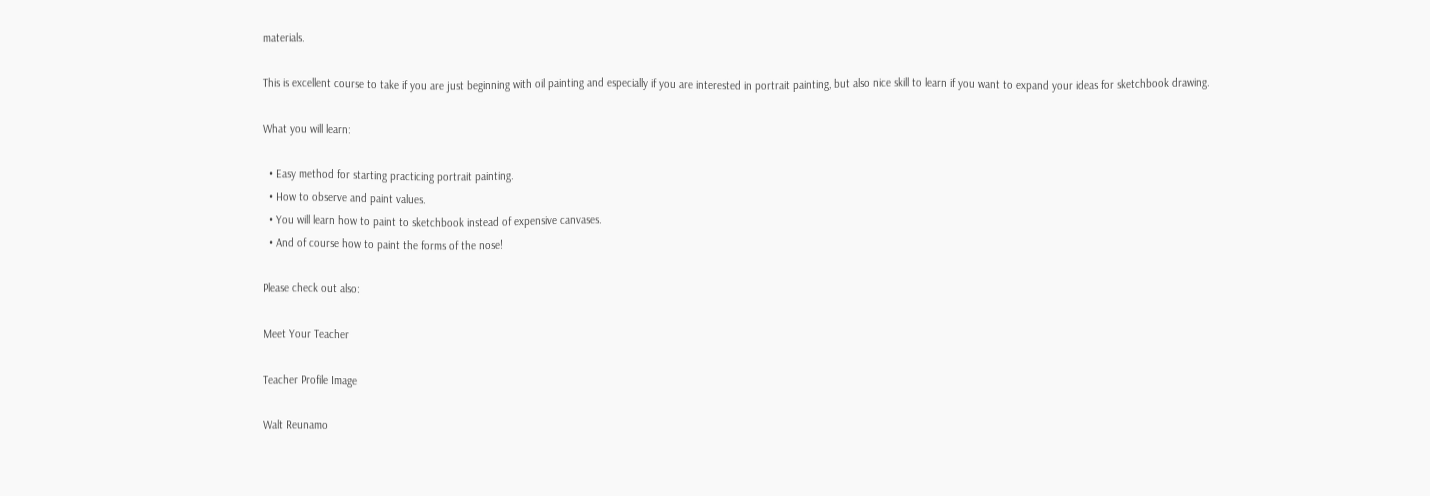materials.

This is excellent course to take if you are just beginning with oil painting and especially if you are interested in portrait painting, but also nice skill to learn if you want to expand your ideas for sketchbook drawing.

What you will learn:

  • Easy method for starting practicing portrait painting.
  • How to observe and paint values.
  • You will learn how to paint to sketchbook instead of expensive canvases.
  • And of course how to paint the forms of the nose!

Please check out also:

Meet Your Teacher

Teacher Profile Image

Walt Reunamo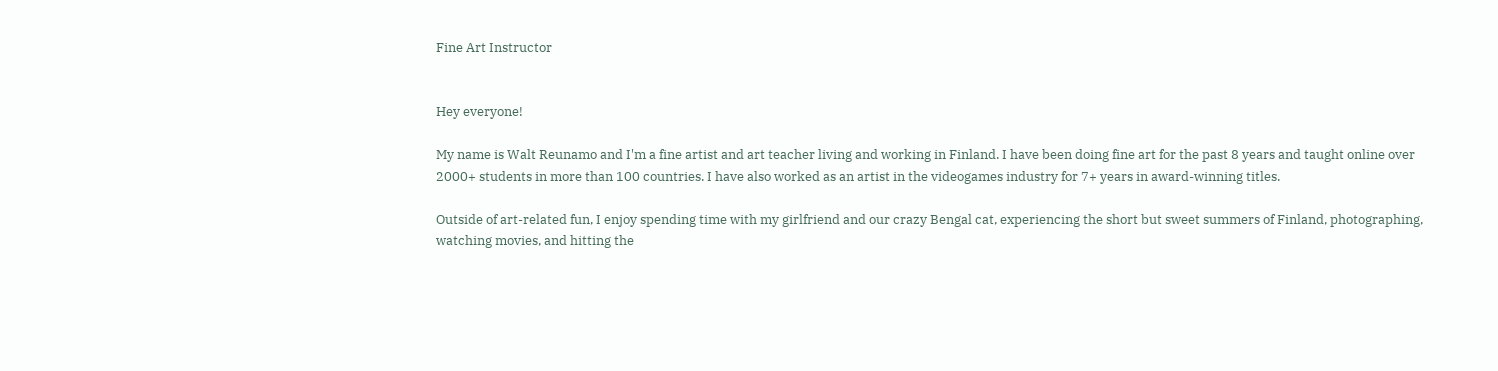Fine Art Instructor


Hey everyone!

My name is Walt Reunamo and I'm a fine artist and art teacher living and working in Finland. I have been doing fine art for the past 8 years and taught online over 2000+ students in more than 100 countries. I have also worked as an artist in the videogames industry for 7+ years in award-winning titles.

Outside of art-related fun, I enjoy spending time with my girlfriend and our crazy Bengal cat, experiencing the short but sweet summers of Finland, photographing, watching movies, and hitting the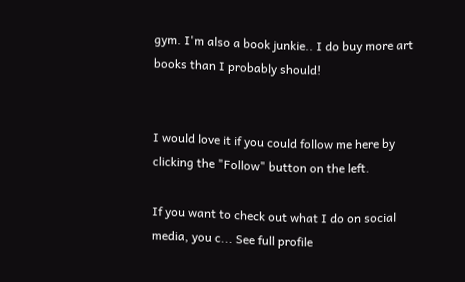gym. I'm also a book junkie.. I do buy more art books than I probably should!


I would love it if you could follow me here by clicking the "Follow" button on the left.

If you want to check out what I do on social media, you c... See full profile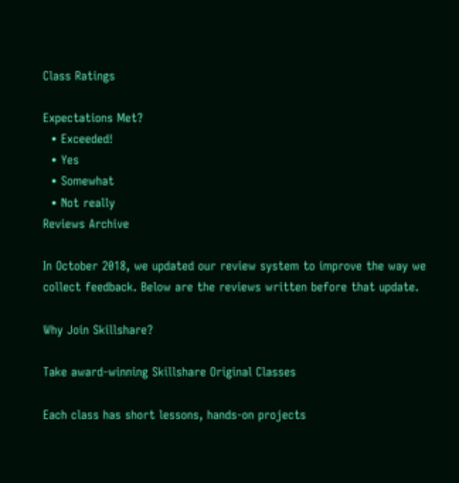Class Ratings

Expectations Met?
  • Exceeded!
  • Yes
  • Somewhat
  • Not really
Reviews Archive

In October 2018, we updated our review system to improve the way we collect feedback. Below are the reviews written before that update.

Why Join Skillshare?

Take award-winning Skillshare Original Classes

Each class has short lessons, hands-on projects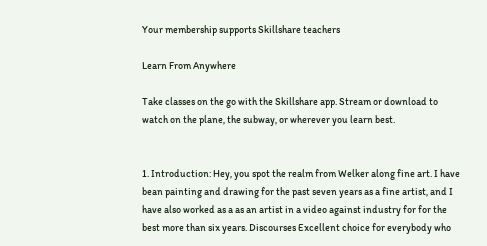Your membership supports Skillshare teachers

Learn From Anywhere

Take classes on the go with the Skillshare app. Stream or download to watch on the plane, the subway, or wherever you learn best.


1. Introduction: Hey, you spot the realm from Welker along fine art. I have bean painting and drawing for the past seven years as a fine artist, and I have also worked as a as an artist in a video against industry for for the best more than six years. Discourses Excellent choice for everybody who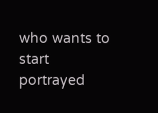who wants to start portrayed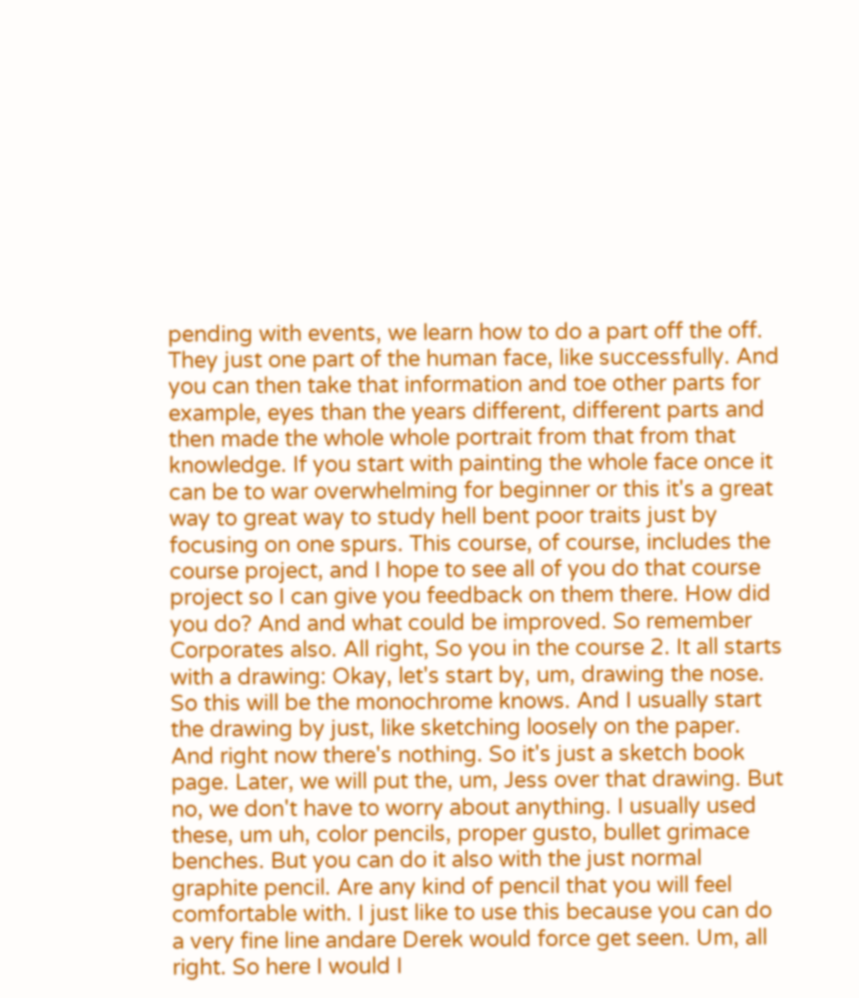pending with events, we learn how to do a part off the off. They just one part of the human face, like successfully. And you can then take that information and toe other parts for example, eyes than the years different, different parts and then made the whole whole portrait from that from that knowledge. If you start with painting the whole face once it can be to war overwhelming for beginner or this it's a great way to great way to study hell bent poor traits just by focusing on one spurs. This course, of course, includes the course project, and I hope to see all of you do that course project so I can give you feedback on them there. How did you do? And and what could be improved. So remember Corporates also. All right, So you in the course 2. It all starts with a drawing: Okay, let's start by, um, drawing the nose. So this will be the monochrome knows. And I usually start the drawing by just, like sketching loosely on the paper. And right now there's nothing. So it's just a sketch book page. Later, we will put the, um, Jess over that drawing. But no, we don't have to worry about anything. I usually used these, um uh, color pencils, proper gusto, bullet grimace benches. But you can do it also with the just normal graphite pencil. Are any kind of pencil that you will feel comfortable with. I just like to use this because you can do a very fine line andare Derek would force get seen. Um, all right. So here I would I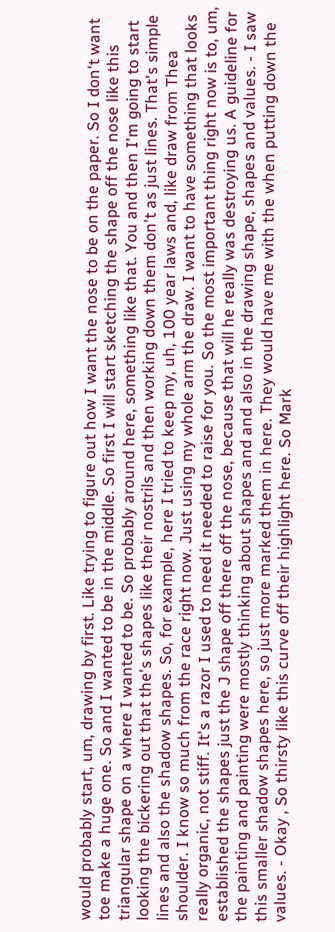would probably start, um, drawing by first. Like trying to figure out how I want the nose to be on the paper. So I don't want toe make a huge one. So and I wanted to be in the middle. So first I will start sketching the shape off the nose like this triangular shape on a where I wanted to be. So probably around here, something like that. You and then I'm going to start looking the bickering out that the's shapes like their nostrils and then working down them don't as just lines. That's simple lines and also the shadow shapes. So, for example, here I tried to keep my, uh, 100 year laws and, like draw from Thea shoulder. I know so much from the race right now. Just using my whole arm the draw. I want to have something that looks really organic, not stiff. It's a razor I used to need it needed to raise for you. So the most important thing right now is to, um, established the shapes just the J shape off there off the nose, because that will he really was destroying us. A guideline for the painting and painting were mostly thinking about shapes and and also in the drawing shape, shapes and values. - I saw this smaller shadow shapes here, so just more marked them in here. They would have me with the when putting down the values. - Okay , So thirsty like this curve off their highlight here. So Mark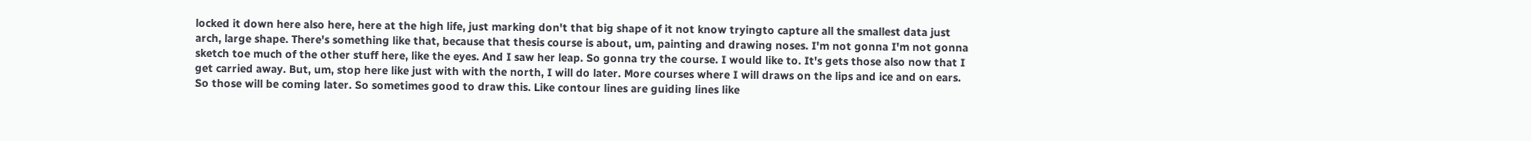locked it down here also here, here at the high life, just marking don't that big shape of it not know tryingto capture all the smallest data just arch, large shape. There's something like that, because that thesis course is about, um, painting and drawing noses. I'm not gonna I'm not gonna sketch toe much of the other stuff here, like the eyes. And I saw her leap. So gonna try the course. I would like to. It's gets those also now that I get carried away. But, um, stop here like just with with the north, I will do later. More courses where I will draws on the lips and ice and on ears. So those will be coming later. So sometimes good to draw this. Like contour lines are guiding lines like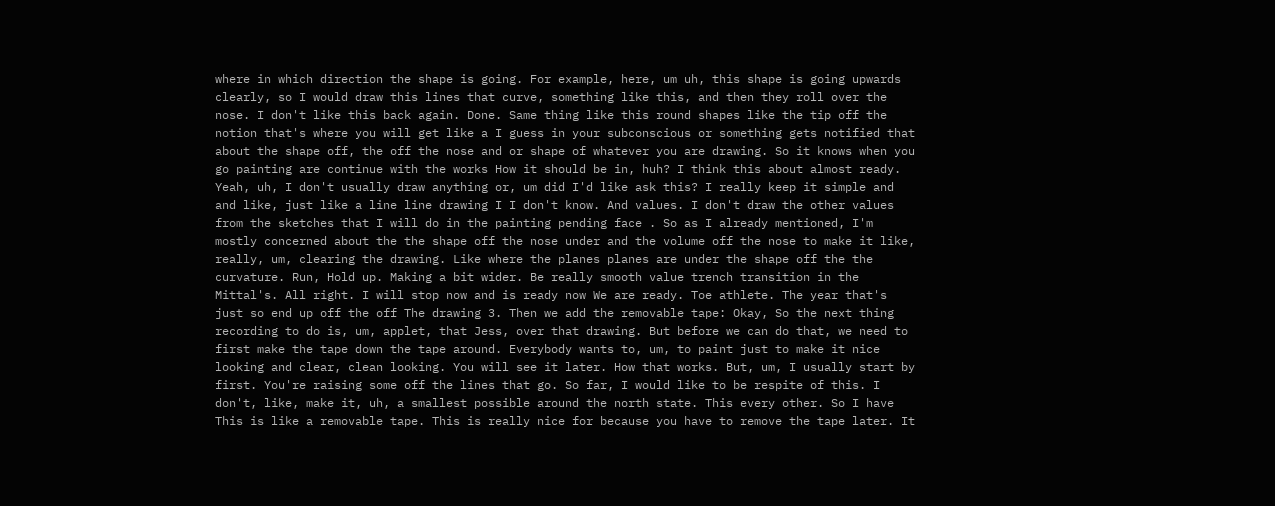where in which direction the shape is going. For example, here, um uh, this shape is going upwards clearly, so I would draw this lines that curve, something like this, and then they roll over the nose. I don't like this back again. Done. Same thing like this round shapes like the tip off the notion that's where you will get like a I guess in your subconscious or something gets notified that about the shape off, the off the nose and or shape of whatever you are drawing. So it knows when you go painting are continue with the works How it should be in, huh? I think this about almost ready. Yeah, uh, I don't usually draw anything or, um did I'd like ask this? I really keep it simple and and like, just like a line line drawing I I don't know. And values. I don't draw the other values from the sketches that I will do in the painting pending face . So as I already mentioned, I'm mostly concerned about the the shape off the nose under and the volume off the nose to make it like, really, um, clearing the drawing. Like where the planes planes are under the shape off the the curvature. Run, Hold up. Making a bit wider. Be really smooth value trench transition in the Mittal's. All right. I will stop now and is ready now We are ready. Toe athlete. The year that's just so end up off the off The drawing 3. Then we add the removable tape: Okay, So the next thing recording to do is, um, applet, that Jess, over that drawing. But before we can do that, we need to first make the tape down the tape around. Everybody wants to, um, to paint just to make it nice looking and clear, clean looking. You will see it later. How that works. But, um, I usually start by first. You're raising some off the lines that go. So far, I would like to be respite of this. I don't, like, make it, uh, a smallest possible around the north state. This every other. So I have This is like a removable tape. This is really nice for because you have to remove the tape later. It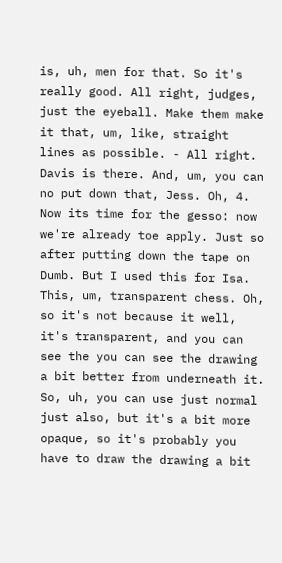is, uh, men for that. So it's really good. All right, judges, just the eyeball. Make them make it that, um, like, straight lines as possible. - All right. Davis is there. And, um, you can no put down that, Jess. Oh, 4. Now its time for the gesso: now we're already toe apply. Just so after putting down the tape on Dumb. But I used this for Isa. This, um, transparent chess. Oh, so it's not because it well, it's transparent, and you can see the you can see the drawing a bit better from underneath it. So, uh, you can use just normal just also, but it's a bit more opaque, so it's probably you have to draw the drawing a bit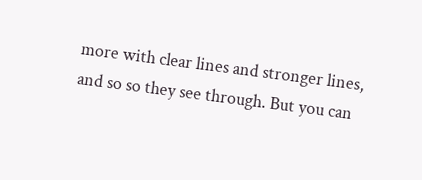more with clear lines and stronger lines, and so so they see through. But you can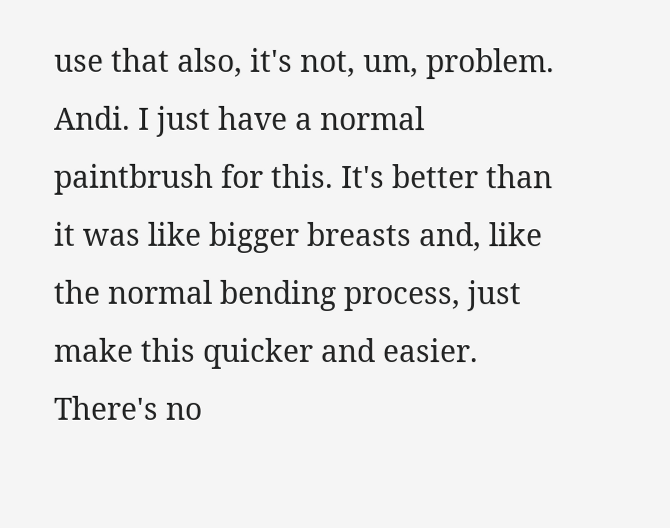use that also, it's not, um, problem. Andi. I just have a normal paintbrush for this. It's better than it was like bigger breasts and, like the normal bending process, just make this quicker and easier. There's no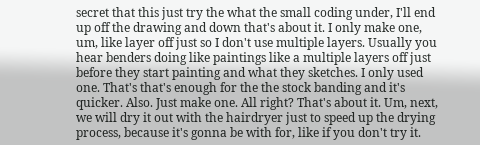secret that this just try the what the small coding under, I'll end up off the drawing and down that's about it. I only make one, um, like layer off just so I don't use multiple layers. Usually you hear benders doing like paintings like a multiple layers off just before they start painting and what they sketches. I only used one. That's that's enough for the the stock banding and it's quicker. Also. Just make one. All right? That's about it. Um, next, we will dry it out with the hairdryer just to speed up the drying process, because it's gonna be with for, like if you don't try it.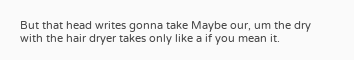But that head writes gonna take Maybe our, um the dry with the hair dryer takes only like a if you mean it.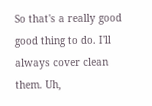So that's a really good good thing to do. I'll always cover clean them. Uh,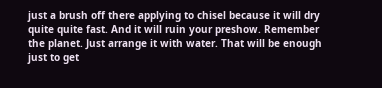just a brush off there applying to chisel because it will dry quite quite fast. And it will ruin your preshow. Remember the planet. Just arrange it with water. That will be enough just to get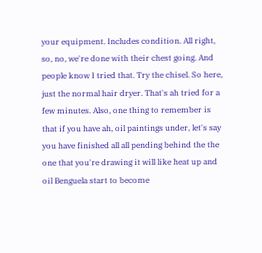your equipment. Includes condition. All right, so, no, we're done with their chest going. And people know I tried that. Try the chisel. So here, just the normal hair dryer. That's ah tried for a few minutes. Also, one thing to remember is that if you have ah, oil paintings under, let's say you have finished all all pending behind the the one that you're drawing it will like heat up and oil Benguela start to become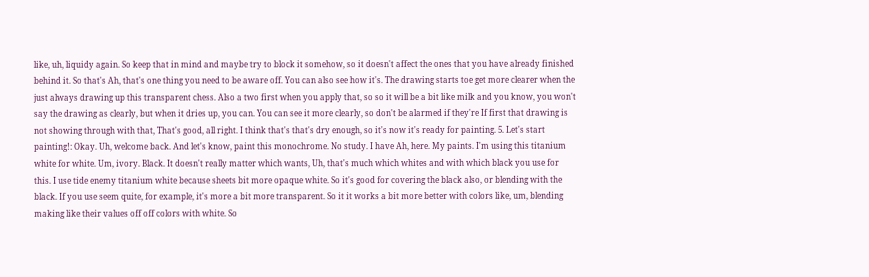like, uh, liquidy again. So keep that in mind and maybe try to block it somehow, so it doesn't affect the ones that you have already finished behind it. So that's Ah, that's one thing you need to be aware off. You can also see how it's. The drawing starts toe get more clearer when the just always drawing up this transparent chess. Also a two first when you apply that, so so it will be a bit like milk and you know, you won't say the drawing as clearly, but when it dries up, you can. You can see it more clearly, so don't be alarmed if they're If first that drawing is not showing through with that, That's good, all right. I think that's that's dry enough, so it's now it's ready for painting. 5. Let's start painting!: Okay. Uh, welcome back. And let's know, paint this monochrome. No study. I have Ah, here. My paints. I'm using this titanium white for white. Um, ivory. Black. It doesn't really matter which wants, Uh, that's much which whites and with which black you use for this. I use tide enemy titanium white because sheets bit more opaque white. So it's good for covering the black also, or blending with the black. If you use seem quite, for example, it's more a bit more transparent. So it it works a bit more better with colors like, um, blending making like their values off off colors with white. So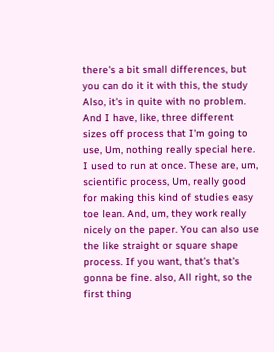there's a bit small differences, but you can do it it with this, the study Also, it's in quite with no problem. And I have, like, three different sizes off process that I'm going to use, Um, nothing really special here. I used to run at once. These are, um, scientific process, Um, really good for making this kind of studies easy toe lean. And, um, they work really nicely on the paper. You can also use the like straight or square shape process. If you want, that's that's gonna be fine. also, All right, so the first thing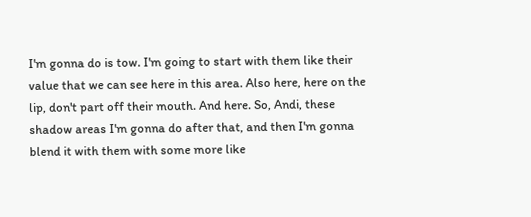I'm gonna do is tow. I'm going to start with them like their value that we can see here in this area. Also here, here on the lip, don't part off their mouth. And here. So, Andi, these shadow areas I'm gonna do after that, and then I'm gonna blend it with them with some more like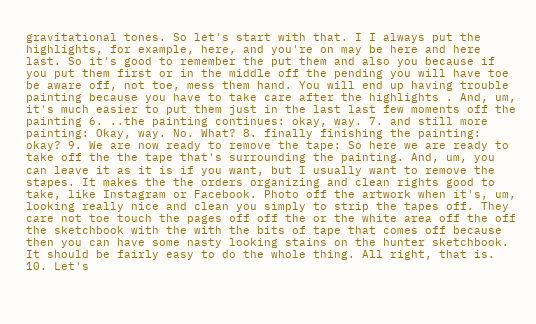gravitational tones. So let's start with that. I I always put the highlights, for example, here, and you're on may be here and here last. So it's good to remember the put them and also you because if you put them first or in the middle off the pending you will have toe be aware off, not toe, mess them hand. You will end up having trouble painting because you have to take care after the highlights . And, um, it's much easier to put them just in the last last few moments off the painting 6. ..the painting continues: okay, way. 7. and still more painting: Okay, way. No. What? 8. finally finishing the painting: okay? 9. We are now ready to remove the tape: So here we are ready to take off the the tape that's surrounding the painting. And, um, you can leave it as it is if you want, but I usually want to remove the stapes. It makes the the orders organizing and clean rights good to take, like Instagram or Facebook. Photo off the artwork when it's, um, looking really nice and clean you simply to strip the tapes off. They care not toe touch the pages off off the or the white area off the off the sketchbook with the with the bits of tape that comes off because then you can have some nasty looking stains on the hunter sketchbook. It should be fairly easy to do the whole thing. All right, that is. 10. Let's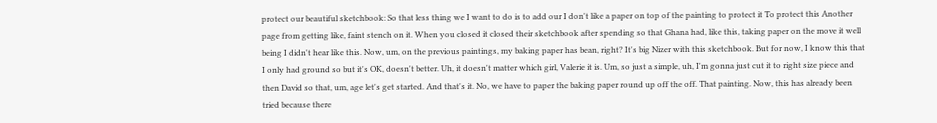protect our beautiful sketchbook: So that less thing we I want to do is to add our I don't like a paper on top of the painting to protect it To protect this Another page from getting like, faint stench on it. When you closed it closed their sketchbook after spending so that Ghana had, like this, taking paper on the move it well being I didn't hear like this. Now, um, on the previous paintings, my baking paper has bean, right? It's big Nizer with this sketchbook. But for now, I know this that I only had ground so but it's OK, doesn't better. Uh, it doesn't matter which girl, Valerie it is. Um, so just a simple, uh, I'm gonna just cut it to right size piece and then David so that, um, age let's get started. And that's it. No, we have to paper the baking paper round up off the off. That painting. Now, this has already been tried because there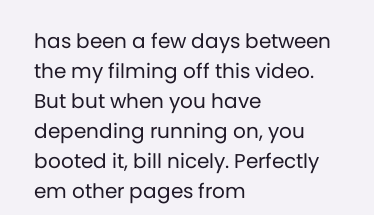has been a few days between the my filming off this video. But but when you have depending running on, you booted it, bill nicely. Perfectly em other pages from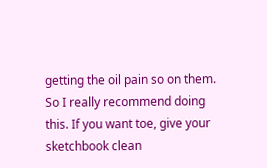getting the oil pain so on them. So I really recommend doing this. If you want toe, give your sketchbook clean